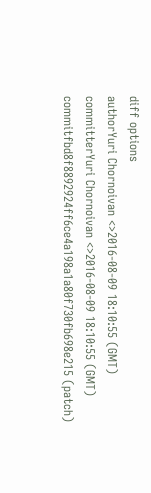diff options
authorYuri Chornoivan <>2016-08-09 18:10:55 (GMT)
committerYuri Chornoivan <>2016-08-09 18:10:55 (GMT)
commitfbd8f8892924ff6ce4a198a1a80f730fb698e215 (patch)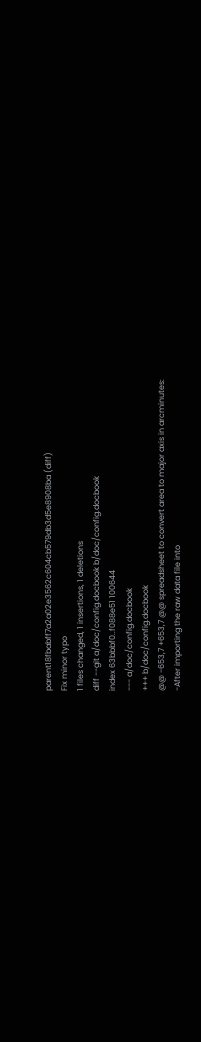parent18fbabff7a2a02e3562c604cb579db3d5e8908ba (diff)
Fix minor typo
1 files changed, 1 insertions, 1 deletions
diff --git a/doc/config.docbook b/doc/config.docbook
index 63bbbf0..f088e51 100644
--- a/doc/config.docbook
+++ b/doc/config.docbook
@@ -653,7 +653,7 @@ spreadsheet to convert area to major axis in arcminutes:
-After importing the raw data file into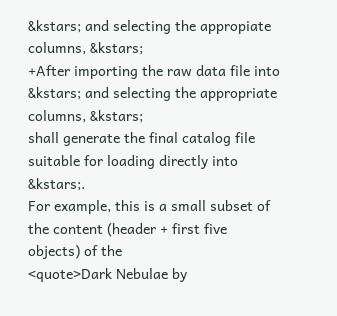&kstars; and selecting the appropiate columns, &kstars;
+After importing the raw data file into &kstars; and selecting the appropriate columns, &kstars;
shall generate the final catalog file suitable for loading directly into &kstars;.
For example, this is a small subset of the content (header + first five objects) of the
<quote>Dark Nebulae by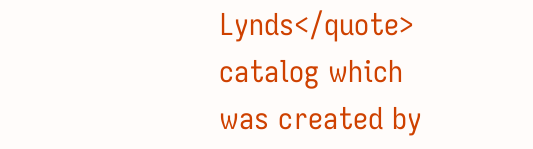Lynds</quote> catalog which was created by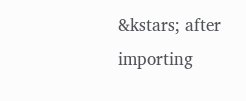&kstars; after importing